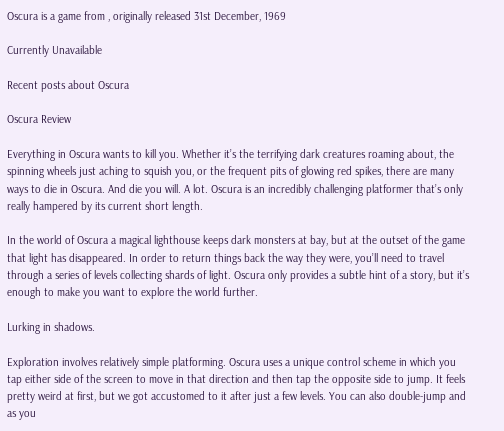Oscura is a game from , originally released 31st December, 1969

Currently Unavailable

Recent posts about Oscura

Oscura Review

Everything in Oscura wants to kill you. Whether it’s the terrifying dark creatures roaming about, the spinning wheels just aching to squish you, or the frequent pits of glowing red spikes, there are many ways to die in Oscura. And die you will. A lot. Oscura is an incredibly challenging platformer that’s only really hampered by its current short length.

In the world of Oscura a magical lighthouse keeps dark monsters at bay, but at the outset of the game that light has disappeared. In order to return things back the way they were, you’ll need to travel through a series of levels collecting shards of light. Oscura only provides a subtle hint of a story, but it’s enough to make you want to explore the world further.

Lurking in shadows.

Exploration involves relatively simple platforming. Oscura uses a unique control scheme in which you tap either side of the screen to move in that direction and then tap the opposite side to jump. It feels pretty weird at first, but we got accustomed to it after just a few levels. You can also double-jump and as you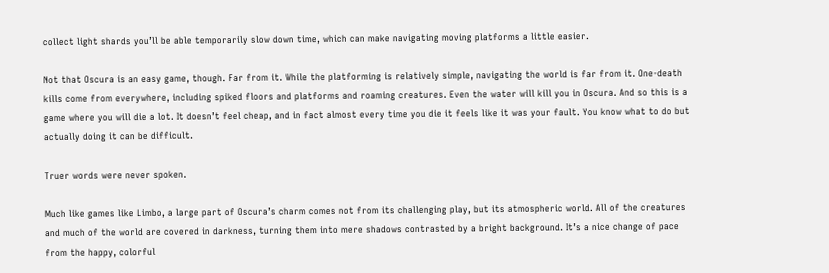collect light shards you’ll be able temporarily slow down time, which can make navigating moving platforms a little easier.

Not that Oscura is an easy game, though. Far from it. While the platforming is relatively simple, navigating the world is far from it. One-death kills come from everywhere, including spiked floors and platforms and roaming creatures. Even the water will kill you in Oscura. And so this is a game where you will die a lot. It doesn’t feel cheap, and in fact almost every time you die it feels like it was your fault. You know what to do but actually doing it can be difficult.

Truer words were never spoken.

Much like games like Limbo, a large part of Oscura’s charm comes not from its challenging play, but its atmospheric world. All of the creatures and much of the world are covered in darkness, turning them into mere shadows contrasted by a bright background. It’s a nice change of pace from the happy, colorful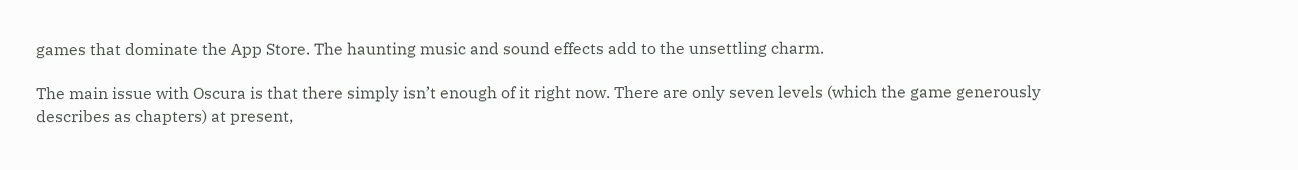games that dominate the App Store. The haunting music and sound effects add to the unsettling charm.

The main issue with Oscura is that there simply isn’t enough of it right now. There are only seven levels (which the game generously describes as chapters) at present,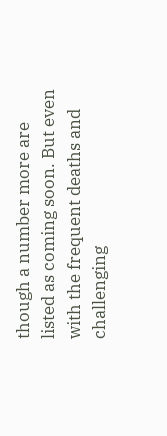though a number more are listed as coming soon. But even with the frequent deaths and challenging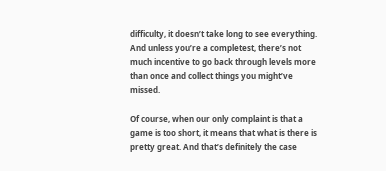difficulty, it doesn’t take long to see everything. And unless you’re a completest, there’s not much incentive to go back through levels more than once and collect things you might’ve missed.

Of course, when our only complaint is that a game is too short, it means that what is there is pretty great. And that’s definitely the case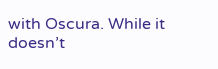with Oscura. While it doesn’t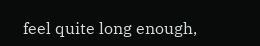feel quite long enough,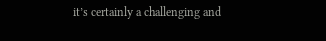it’s certainly a challenging and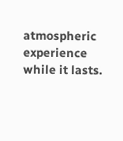atmospheric experience while it lasts.